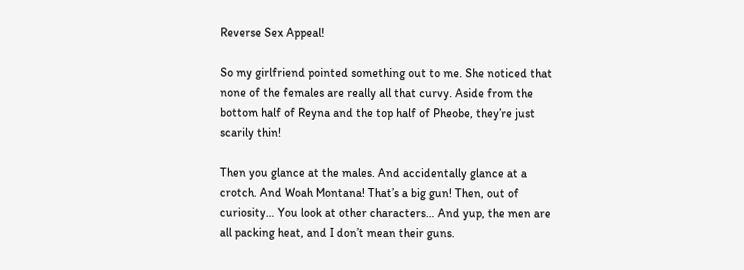Reverse Sex Appeal!

So my girlfriend pointed something out to me. She noticed that none of the females are really all that curvy. Aside from the bottom half of Reyna and the top half of Pheobe, they’re just scarily thin!

Then you glance at the males. And accidentally glance at a crotch. And Woah Montana! That’s a big gun! Then, out of curiosity… You look at other characters… And yup, the men are all packing heat, and I don’t mean their guns.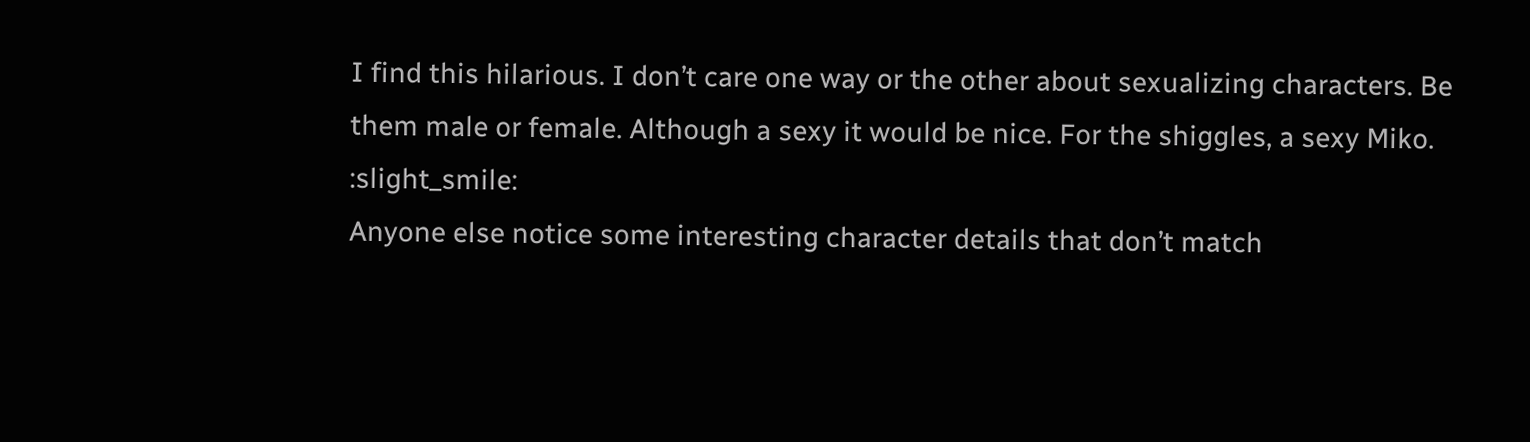I find this hilarious. I don’t care one way or the other about sexualizing characters. Be them male or female. Although a sexy it would be nice. For the shiggles, a sexy Miko. :slight_smile:
Anyone else notice some interesting character details that don’t match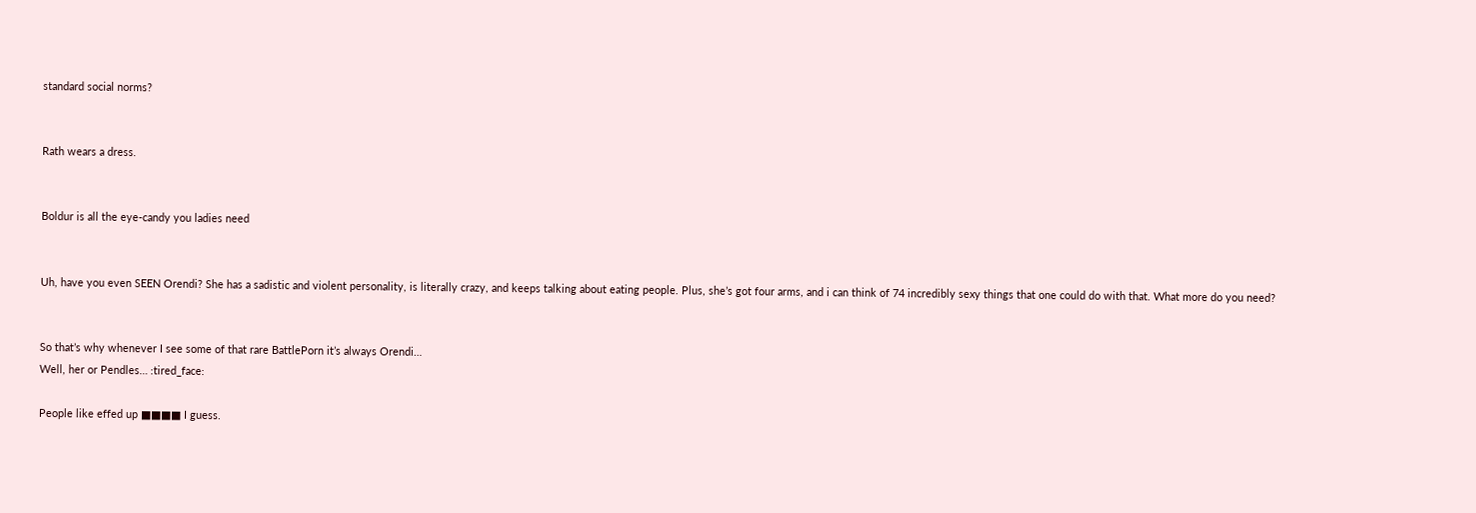standard social norms?


Rath wears a dress.


Boldur is all the eye-candy you ladies need


Uh, have you even SEEN Orendi? She has a sadistic and violent personality, is literally crazy, and keeps talking about eating people. Plus, she’s got four arms, and i can think of 74 incredibly sexy things that one could do with that. What more do you need?


So that’s why whenever I see some of that rare BattlePorn it’s always Orendi…
Well, her or Pendles… :tired_face:

People like effed up ■■■■ I guess.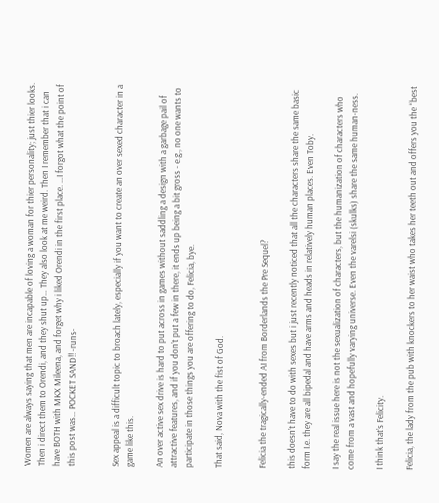Women are always saying that men are incapable of loving a woman for thier personality; just thier looks. Then i direct them to Orendi, and they shut up… They also look at me weird. Then I remember that i can have BOTH with MKX Mileena, and forget why i liked Orendi in the first place. …I forgot what the point of this post was… POCKET SAND!! -runs-


Sex appeal is a difficult topic to broach lately, especially if you want to create an over sexed character in a game like this.

An over active sex drive is hard to put across in games without saddling a design with a garbage pail of attractive features, and if you don’t put a few in there, it ends up being a bit gross - e.g., no one wants to participate in those things you are offering to do, Felicia, bye.

That said, Nova with the fist of God.


Felicia the tragically-ended AI from Borderlands the Pre Sequel?

this doesn’t have to do with sexes but i just recently noticed that all the characters share the same basic form I.e. they are all bipedal and have arms and heads in relatively human places. Even Toby.

I say the real issue here is not the sexualization of characters, but the humanization of characters who come from a vast and hopefully varying universe. Even the varelsi (skulks) share the same human-ness.

I think that’s Felicity.

Felicia, the lady from the pub with knockers to her waist who takes her teeth out and offers you the “best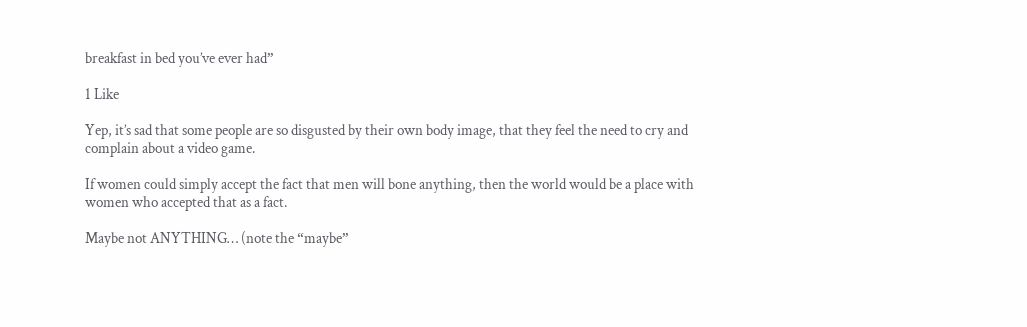breakfast in bed you’ve ever had”

1 Like

Yep, it’s sad that some people are so disgusted by their own body image, that they feel the need to cry and complain about a video game.

If women could simply accept the fact that men will bone anything, then the world would be a place with women who accepted that as a fact.

Maybe not ANYTHING… (note the “maybe”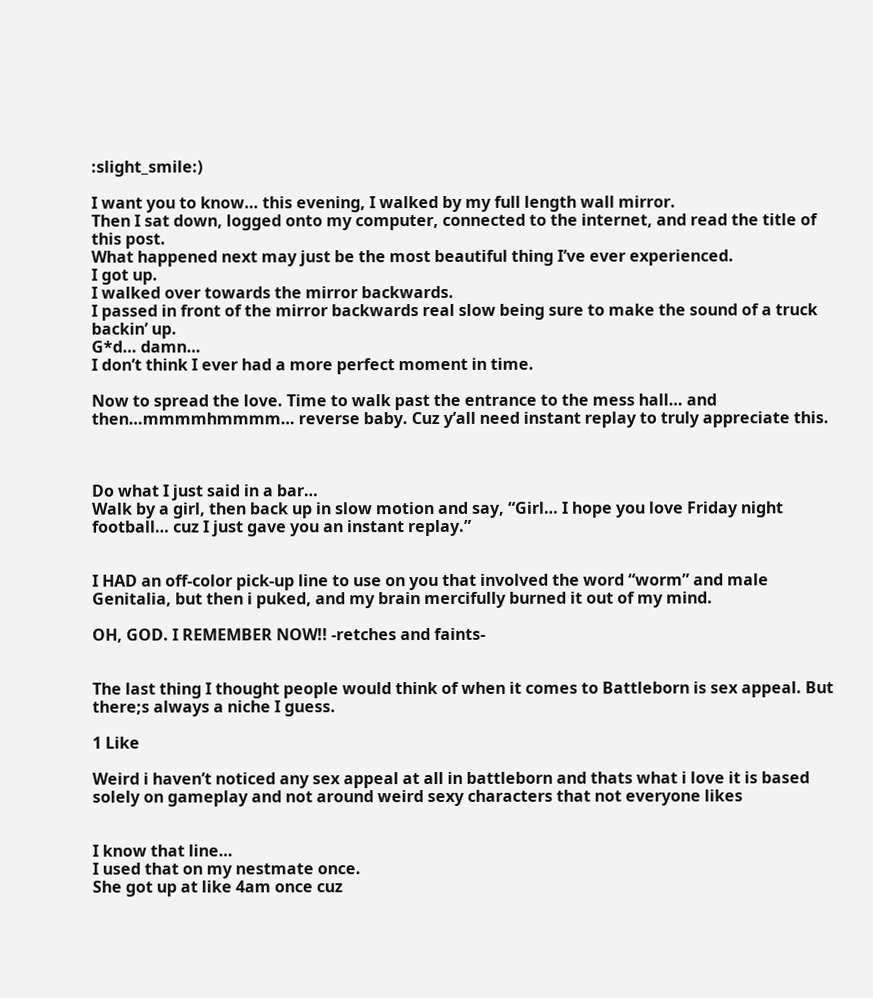:slight_smile:)

I want you to know… this evening, I walked by my full length wall mirror.
Then I sat down, logged onto my computer, connected to the internet, and read the title of this post.
What happened next may just be the most beautiful thing I’ve ever experienced.
I got up.
I walked over towards the mirror backwards.
I passed in front of the mirror backwards real slow being sure to make the sound of a truck backin’ up.
G*d… damn…
I don’t think I ever had a more perfect moment in time.

Now to spread the love. Time to walk past the entrance to the mess hall… and then…mmmmhmmmm… reverse baby. Cuz y’all need instant replay to truly appreciate this.



Do what I just said in a bar…
Walk by a girl, then back up in slow motion and say, “Girl… I hope you love Friday night football… cuz I just gave you an instant replay.”


I HAD an off-color pick-up line to use on you that involved the word “worm” and male Genitalia, but then i puked, and my brain mercifully burned it out of my mind.

OH, GOD. I REMEMBER NOW!! -retches and faints-


The last thing I thought people would think of when it comes to Battleborn is sex appeal. But there;s always a niche I guess.

1 Like

Weird i haven’t noticed any sex appeal at all in battleborn and thats what i love it is based solely on gameplay and not around weird sexy characters that not everyone likes


I know that line…
I used that on my nestmate once.
She got up at like 4am once cuz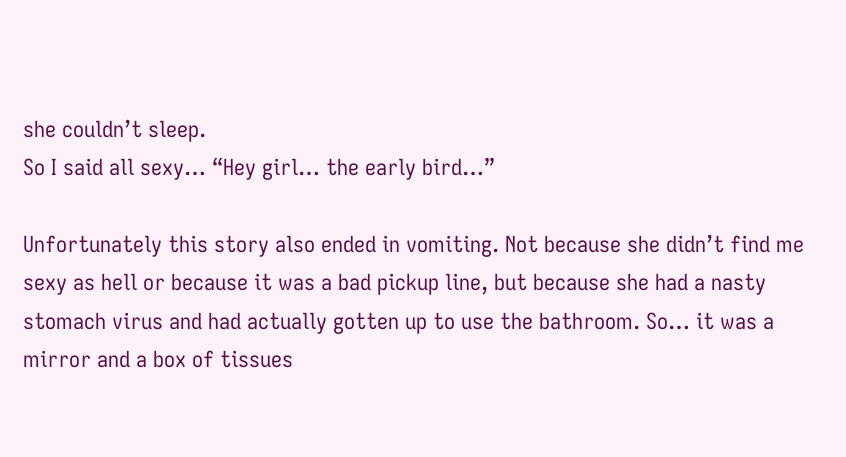she couldn’t sleep.
So I said all sexy… “Hey girl… the early bird…”

Unfortunately this story also ended in vomiting. Not because she didn’t find me sexy as hell or because it was a bad pickup line, but because she had a nasty stomach virus and had actually gotten up to use the bathroom. So… it was a mirror and a box of tissues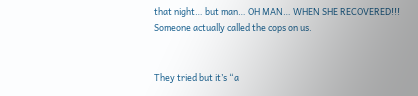that night… but man… OH MAN… WHEN SHE RECOVERED!!!
Someone actually called the cops on us.


They tried but it’s “a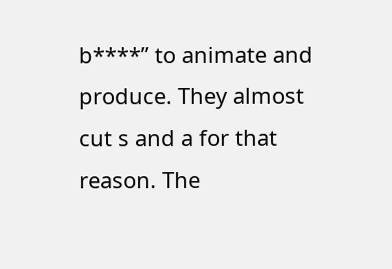b****” to animate and produce. They almost cut s and a for that reason. The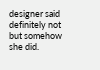designer said definitely not but somehow she did.